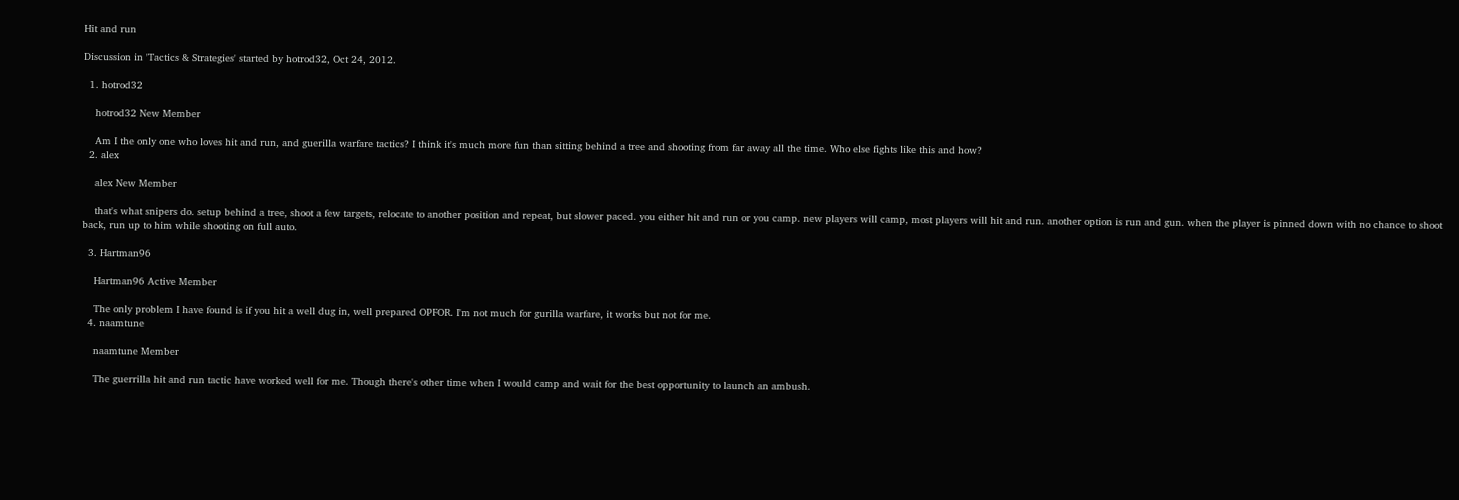Hit and run

Discussion in 'Tactics & Strategies' started by hotrod32, Oct 24, 2012.

  1. hotrod32

    hotrod32 New Member

    Am I the only one who loves hit and run, and guerilla warfare tactics? I think it's much more fun than sitting behind a tree and shooting from far away all the time. Who else fights like this and how?
  2. alex

    alex New Member

    that's what snipers do. setup behind a tree, shoot a few targets, relocate to another position and repeat, but slower paced. you either hit and run or you camp. new players will camp, most players will hit and run. another option is run and gun. when the player is pinned down with no chance to shoot back, run up to him while shooting on full auto.

  3. Hartman96

    Hartman96 Active Member

    The only problem I have found is if you hit a well dug in, well prepared OPFOR. I'm not much for gurilla warfare, it works but not for me.
  4. naamtune

    naamtune Member

    The guerrilla hit and run tactic have worked well for me. Though there's other time when I would camp and wait for the best opportunity to launch an ambush.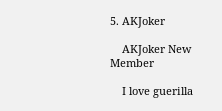5. AKJoker

    AKJoker New Member

    I love guerilla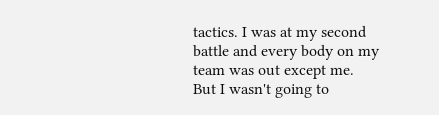tactics. I was at my second battle and every body on my team was out except me. But I wasn't going to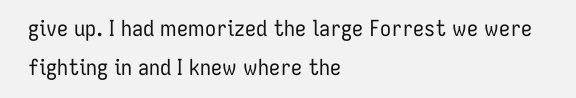give up. I had memorized the large Forrest we were fighting in and I knew where the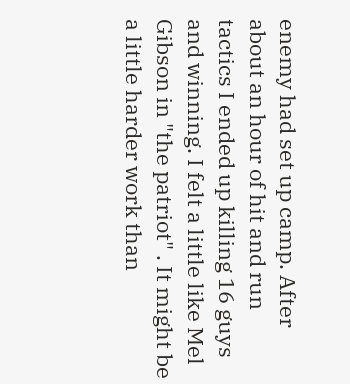enemy had set up camp. After about an hour of hit and run tactics I ended up killing 16 guys and winning. I felt a little like Mel Gibson in "the patriot" . It might be a little harder work than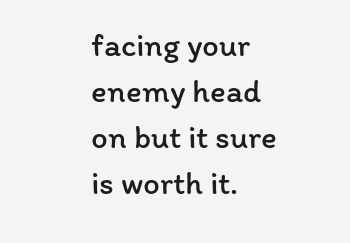facing your enemy head on but it sure is worth it.